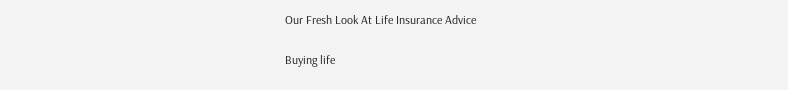Our Fresh Look At Life Insurance Advice

Buying life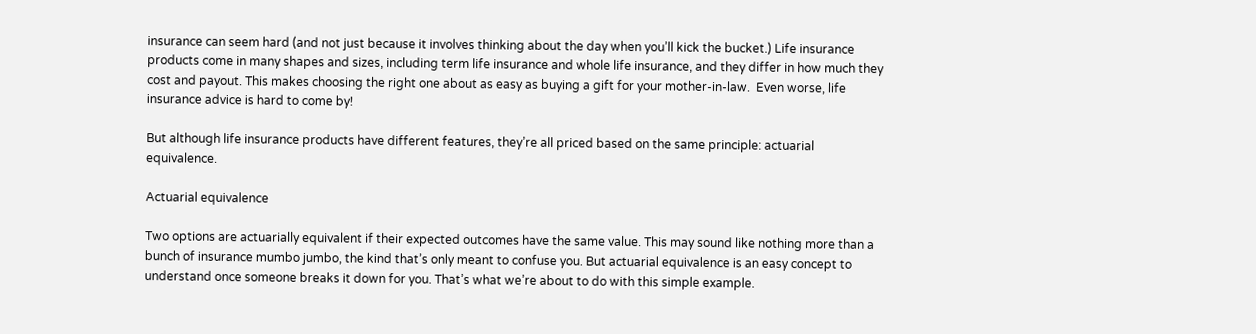insurance can seem hard (and not just because it involves thinking about the day when you’ll kick the bucket.) Life insurance products come in many shapes and sizes, including term life insurance and whole life insurance, and they differ in how much they cost and payout. This makes choosing the right one about as easy as buying a gift for your mother-in-law.  Even worse, life insurance advice is hard to come by!

But although life insurance products have different features, they’re all priced based on the same principle: actuarial equivalence.

Actuarial equivalence

Two options are actuarially equivalent if their expected outcomes have the same value. This may sound like nothing more than a bunch of insurance mumbo jumbo, the kind that’s only meant to confuse you. But actuarial equivalence is an easy concept to understand once someone breaks it down for you. That’s what we’re about to do with this simple example.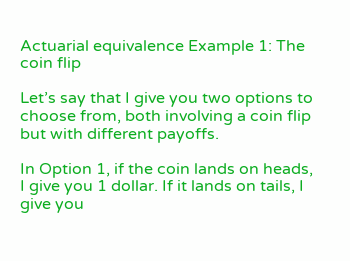Actuarial equivalence Example 1: The coin flip

Let’s say that I give you two options to choose from, both involving a coin flip but with different payoffs.

In Option 1, if the coin lands on heads, I give you 1 dollar. If it lands on tails, I give you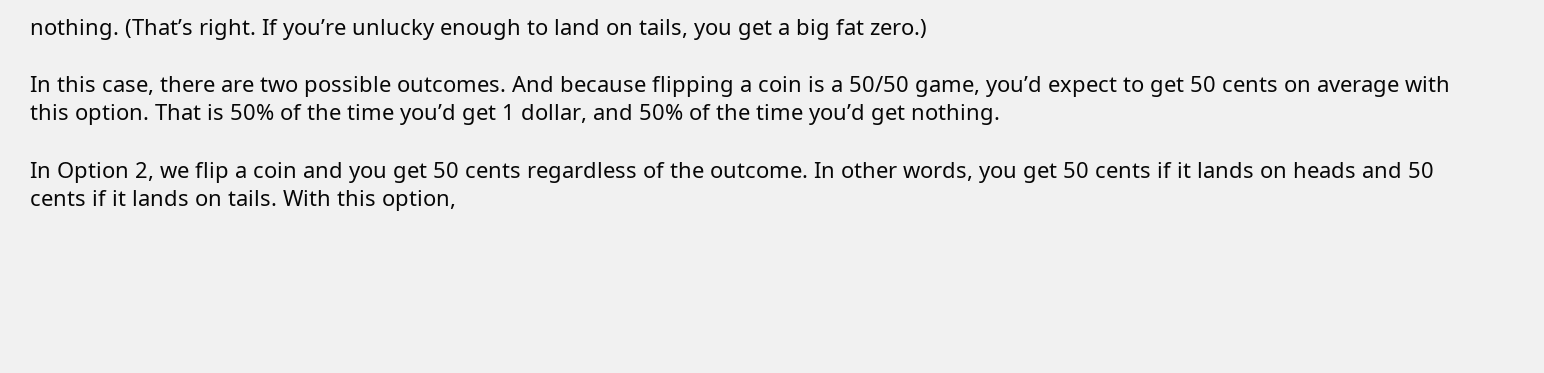nothing. (That’s right. If you’re unlucky enough to land on tails, you get a big fat zero.)

In this case, there are two possible outcomes. And because flipping a coin is a 50/50 game, you’d expect to get 50 cents on average with this option. That is 50% of the time you’d get 1 dollar, and 50% of the time you’d get nothing.

In Option 2, we flip a coin and you get 50 cents regardless of the outcome. In other words, you get 50 cents if it lands on heads and 50 cents if it lands on tails. With this option,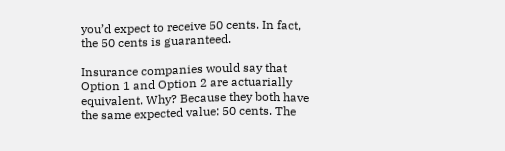you’d expect to receive 50 cents. In fact, the 50 cents is guaranteed.

Insurance companies would say that Option 1 and Option 2 are actuarially equivalent. Why? Because they both have the same expected value: 50 cents. The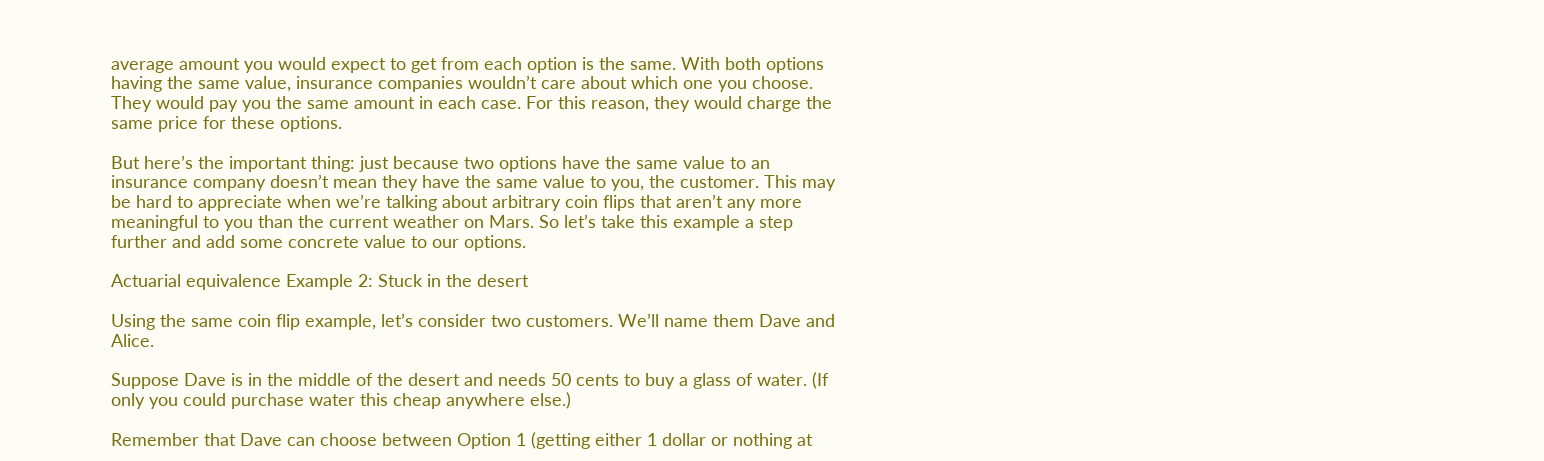average amount you would expect to get from each option is the same. With both options having the same value, insurance companies wouldn’t care about which one you choose. They would pay you the same amount in each case. For this reason, they would charge the same price for these options.

But here’s the important thing: just because two options have the same value to an insurance company doesn’t mean they have the same value to you, the customer. This may be hard to appreciate when we’re talking about arbitrary coin flips that aren’t any more meaningful to you than the current weather on Mars. So let’s take this example a step further and add some concrete value to our options.

Actuarial equivalence Example 2: Stuck in the desert

Using the same coin flip example, let’s consider two customers. We’ll name them Dave and Alice.

Suppose Dave is in the middle of the desert and needs 50 cents to buy a glass of water. (If only you could purchase water this cheap anywhere else.)

Remember that Dave can choose between Option 1 (getting either 1 dollar or nothing at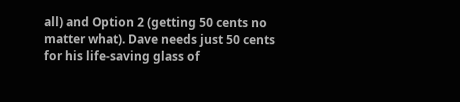all) and Option 2 (getting 50 cents no matter what). Dave needs just 50 cents for his life-saving glass of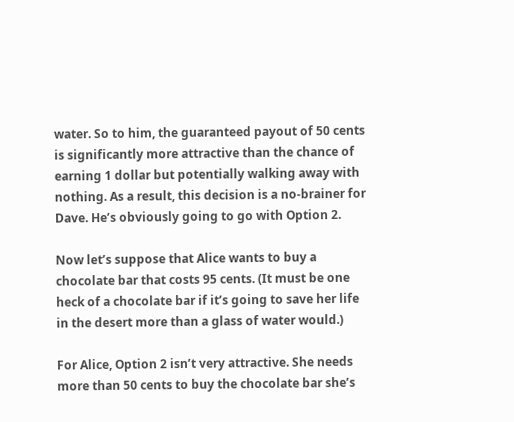water. So to him, the guaranteed payout of 50 cents is significantly more attractive than the chance of earning 1 dollar but potentially walking away with nothing. As a result, this decision is a no-brainer for Dave. He’s obviously going to go with Option 2.

Now let’s suppose that Alice wants to buy a chocolate bar that costs 95 cents. (It must be one heck of a chocolate bar if it’s going to save her life in the desert more than a glass of water would.)

For Alice, Option 2 isn’t very attractive. She needs more than 50 cents to buy the chocolate bar she’s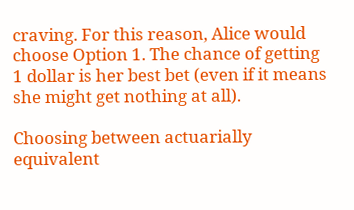craving. For this reason, Alice would choose Option 1. The chance of getting 1 dollar is her best bet (even if it means she might get nothing at all).

Choosing between actuarially equivalent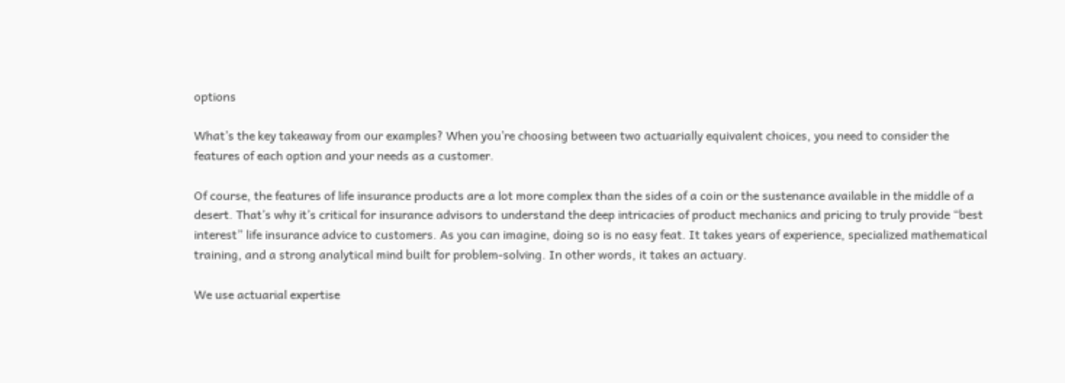options

What’s the key takeaway from our examples? When you’re choosing between two actuarially equivalent choices, you need to consider the features of each option and your needs as a customer.

Of course, the features of life insurance products are a lot more complex than the sides of a coin or the sustenance available in the middle of a desert. That’s why it’s critical for insurance advisors to understand the deep intricacies of product mechanics and pricing to truly provide “best interest” life insurance advice to customers. As you can imagine, doing so is no easy feat. It takes years of experience, specialized mathematical training, and a strong analytical mind built for problem-solving. In other words, it takes an actuary.

We use actuarial expertise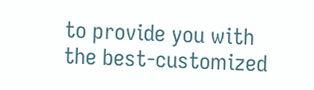to provide you with the best-customized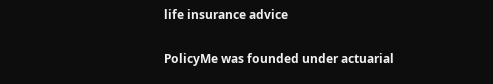life insurance advice

PolicyMe was founded under actuarial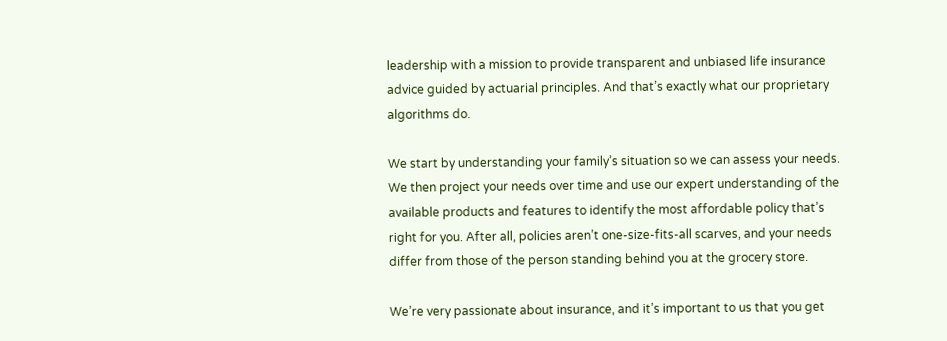leadership with a mission to provide transparent and unbiased life insurance advice guided by actuarial principles. And that’s exactly what our proprietary algorithms do.

We start by understanding your family’s situation so we can assess your needs. We then project your needs over time and use our expert understanding of the available products and features to identify the most affordable policy that’s right for you. After all, policies aren’t one-size-fits-all scarves, and your needs differ from those of the person standing behind you at the grocery store.

We’re very passionate about insurance, and it’s important to us that you get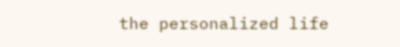the personalized life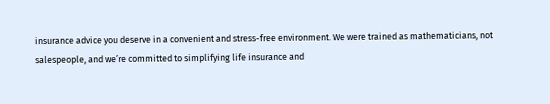insurance advice you deserve in a convenient and stress-free environment. We were trained as mathematicians, not salespeople, and we’re committed to simplifying life insurance and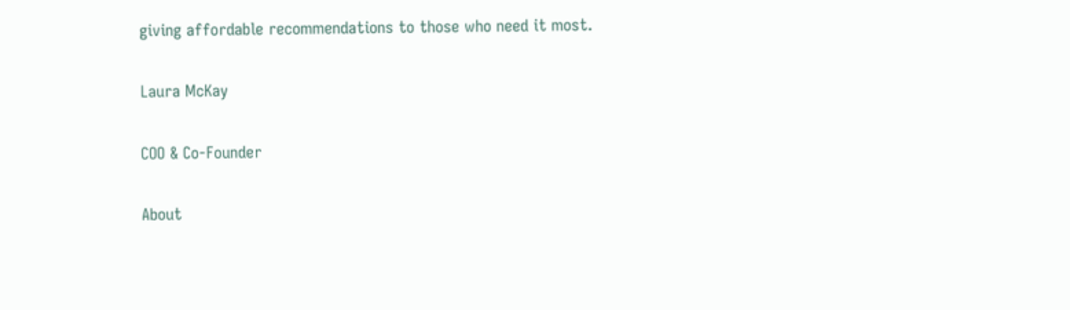giving affordable recommendations to those who need it most.

Laura McKay

COO & Co-Founder

About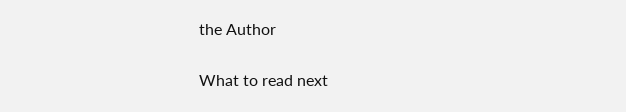the Author

What to read next